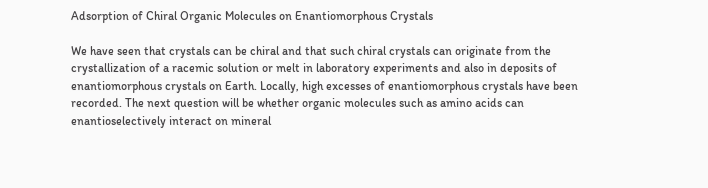Adsorption of Chiral Organic Molecules on Enantiomorphous Crystals

We have seen that crystals can be chiral and that such chiral crystals can originate from the crystallization of a racemic solution or melt in laboratory experiments and also in deposits of enantiomorphous crystals on Earth. Locally, high excesses of enantiomorphous crystals have been recorded. The next question will be whether organic molecules such as amino acids can enantioselectively interact on mineral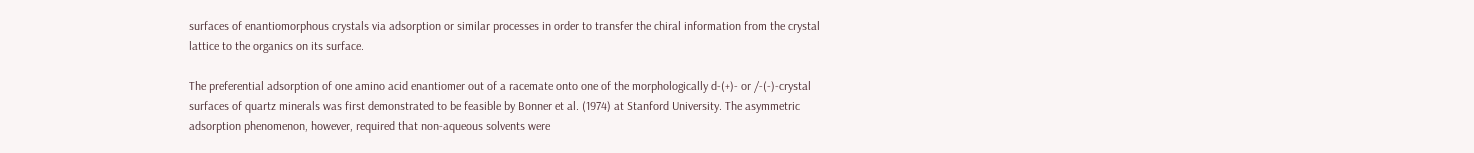surfaces of enantiomorphous crystals via adsorption or similar processes in order to transfer the chiral information from the crystal lattice to the organics on its surface.

The preferential adsorption of one amino acid enantiomer out of a racemate onto one of the morphologically d-(+)- or /-(-)-crystal surfaces of quartz minerals was first demonstrated to be feasible by Bonner et al. (1974) at Stanford University. The asymmetric adsorption phenomenon, however, required that non-aqueous solvents were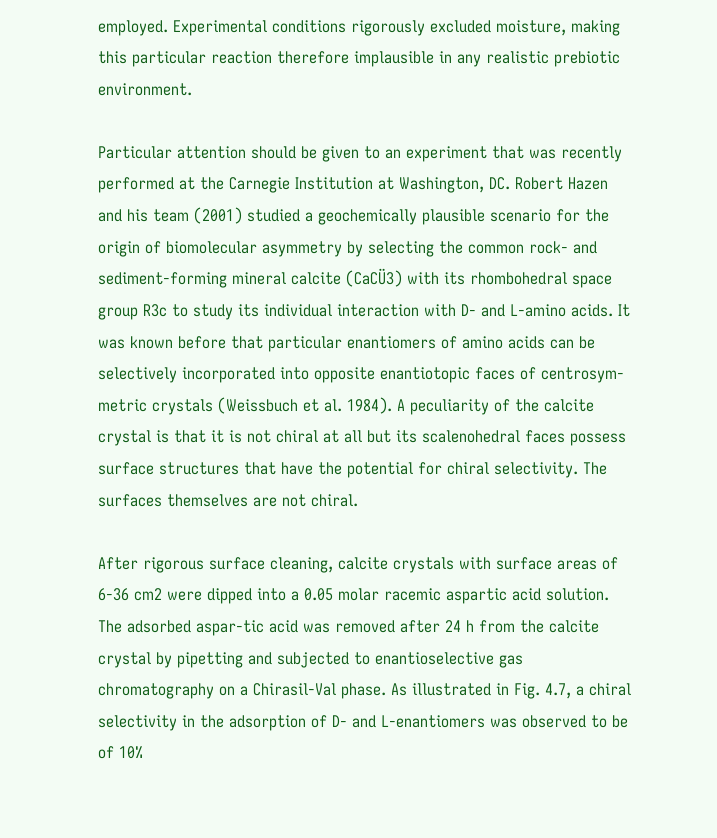employed. Experimental conditions rigorously excluded moisture, making this particular reaction therefore implausible in any realistic prebiotic environment.

Particular attention should be given to an experiment that was recently performed at the Carnegie Institution at Washington, DC. Robert Hazen and his team (2001) studied a geochemically plausible scenario for the origin of biomolecular asymmetry by selecting the common rock- and sediment-forming mineral calcite (CaCÜ3) with its rhombohedral space group R3c to study its individual interaction with D- and L-amino acids. It was known before that particular enantiomers of amino acids can be selectively incorporated into opposite enantiotopic faces of centrosym-metric crystals (Weissbuch et al. 1984). A peculiarity of the calcite crystal is that it is not chiral at all but its scalenohedral faces possess surface structures that have the potential for chiral selectivity. The surfaces themselves are not chiral.

After rigorous surface cleaning, calcite crystals with surface areas of 6-36 cm2 were dipped into a 0.05 molar racemic aspartic acid solution. The adsorbed aspar-tic acid was removed after 24 h from the calcite crystal by pipetting and subjected to enantioselective gas chromatography on a Chirasil-Val phase. As illustrated in Fig. 4.7, a chiral selectivity in the adsorption of D- and L-enantiomers was observed to be of 10%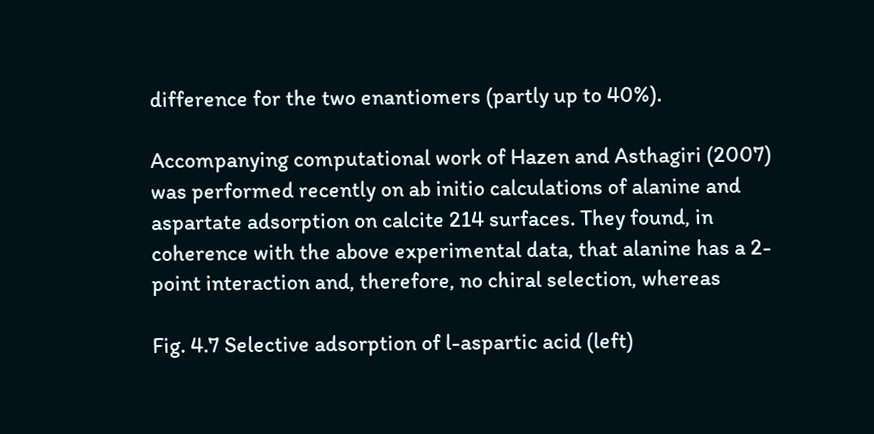difference for the two enantiomers (partly up to 40%).

Accompanying computational work of Hazen and Asthagiri (2007) was performed recently on ab initio calculations of alanine and aspartate adsorption on calcite 214 surfaces. They found, in coherence with the above experimental data, that alanine has a 2-point interaction and, therefore, no chiral selection, whereas

Fig. 4.7 Selective adsorption of l-aspartic acid (left)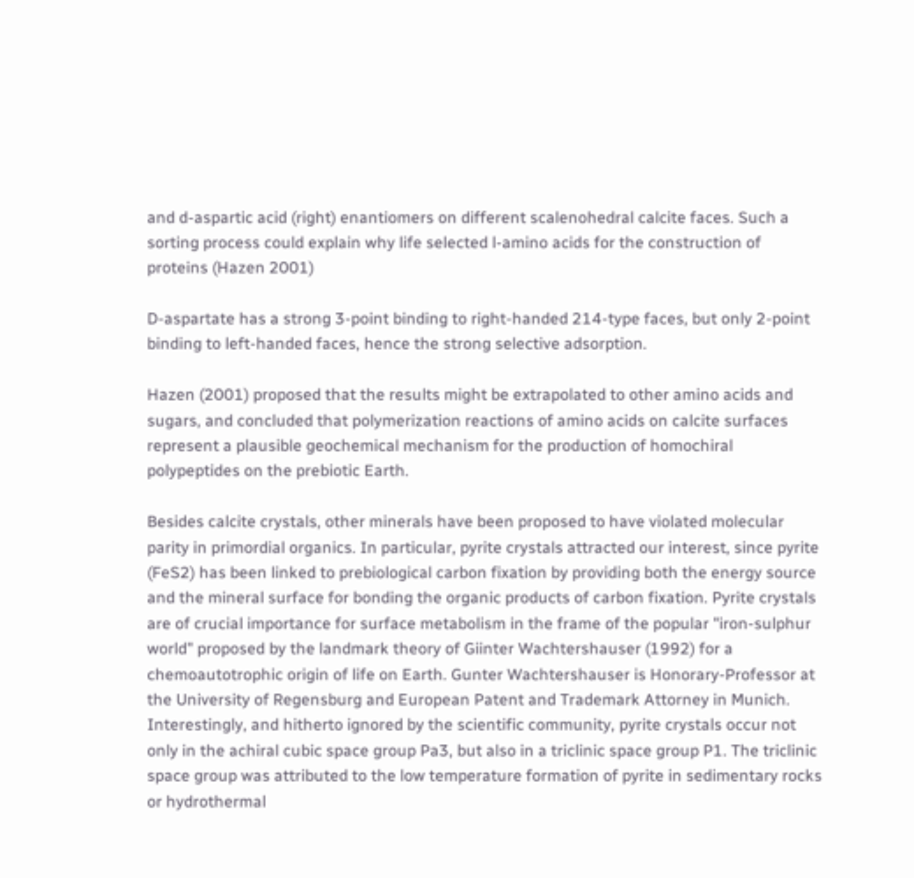and d-aspartic acid (right) enantiomers on different scalenohedral calcite faces. Such a sorting process could explain why life selected l-amino acids for the construction of proteins (Hazen 2001)

D-aspartate has a strong 3-point binding to right-handed 214-type faces, but only 2-point binding to left-handed faces, hence the strong selective adsorption.

Hazen (2001) proposed that the results might be extrapolated to other amino acids and sugars, and concluded that polymerization reactions of amino acids on calcite surfaces represent a plausible geochemical mechanism for the production of homochiral polypeptides on the prebiotic Earth.

Besides calcite crystals, other minerals have been proposed to have violated molecular parity in primordial organics. In particular, pyrite crystals attracted our interest, since pyrite (FeS2) has been linked to prebiological carbon fixation by providing both the energy source and the mineral surface for bonding the organic products of carbon fixation. Pyrite crystals are of crucial importance for surface metabolism in the frame of the popular "iron-sulphur world" proposed by the landmark theory of Giinter Wachtershauser (1992) for a chemoautotrophic origin of life on Earth. Gunter Wachtershauser is Honorary-Professor at the University of Regensburg and European Patent and Trademark Attorney in Munich. Interestingly, and hitherto ignored by the scientific community, pyrite crystals occur not only in the achiral cubic space group Pa3, but also in a triclinic space group P1. The triclinic space group was attributed to the low temperature formation of pyrite in sedimentary rocks or hydrothermal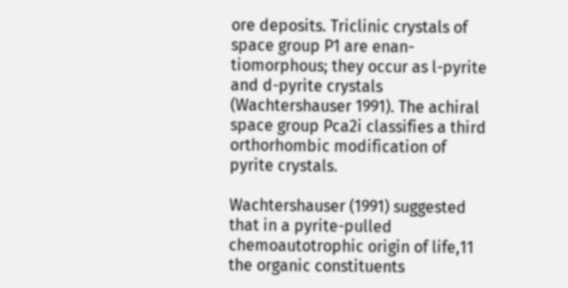ore deposits. Triclinic crystals of space group P1 are enan-tiomorphous; they occur as l-pyrite and d-pyrite crystals (Wachtershauser 1991). The achiral space group Pca2i classifies a third orthorhombic modification of pyrite crystals.

Wachtershauser (1991) suggested that in a pyrite-pulled chemoautotrophic origin of life,11 the organic constituents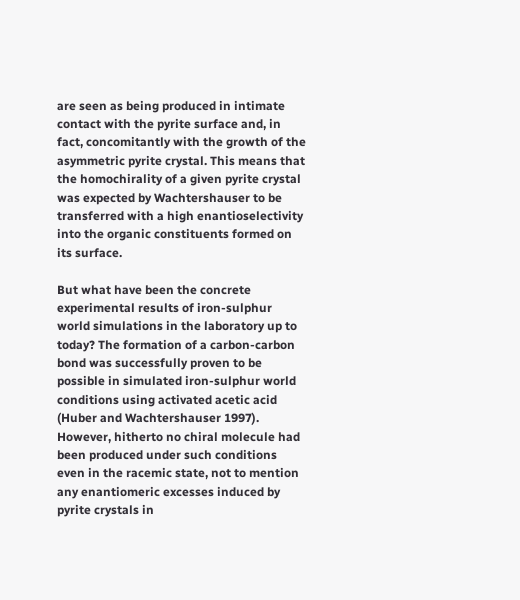are seen as being produced in intimate contact with the pyrite surface and, in fact, concomitantly with the growth of the asymmetric pyrite crystal. This means that the homochirality of a given pyrite crystal was expected by Wachtershauser to be transferred with a high enantioselectivity into the organic constituents formed on its surface.

But what have been the concrete experimental results of iron-sulphur world simulations in the laboratory up to today? The formation of a carbon-carbon bond was successfully proven to be possible in simulated iron-sulphur world conditions using activated acetic acid (Huber and Wachtershauser 1997). However, hitherto no chiral molecule had been produced under such conditions even in the racemic state, not to mention any enantiomeric excesses induced by pyrite crystals in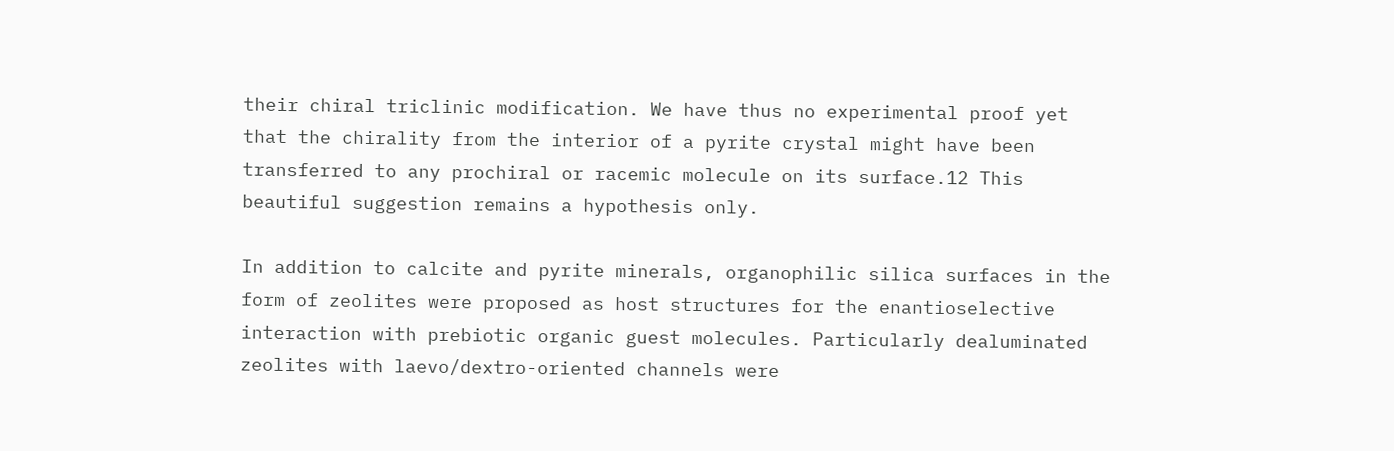their chiral triclinic modification. We have thus no experimental proof yet that the chirality from the interior of a pyrite crystal might have been transferred to any prochiral or racemic molecule on its surface.12 This beautiful suggestion remains a hypothesis only.

In addition to calcite and pyrite minerals, organophilic silica surfaces in the form of zeolites were proposed as host structures for the enantioselective interaction with prebiotic organic guest molecules. Particularly dealuminated zeolites with laevo/dextro-oriented channels were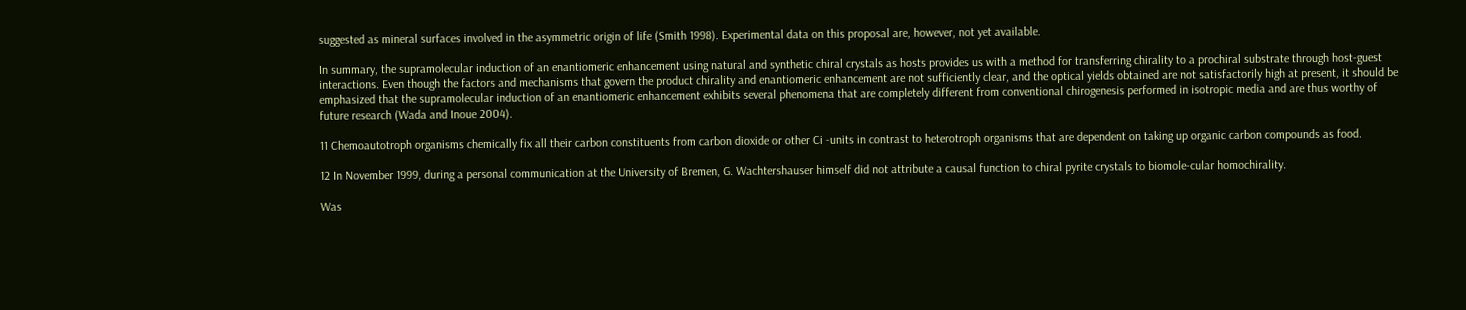suggested as mineral surfaces involved in the asymmetric origin of life (Smith 1998). Experimental data on this proposal are, however, not yet available.

In summary, the supramolecular induction of an enantiomeric enhancement using natural and synthetic chiral crystals as hosts provides us with a method for transferring chirality to a prochiral substrate through host-guest interactions. Even though the factors and mechanisms that govern the product chirality and enantiomeric enhancement are not sufficiently clear, and the optical yields obtained are not satisfactorily high at present, it should be emphasized that the supramolecular induction of an enantiomeric enhancement exhibits several phenomena that are completely different from conventional chirogenesis performed in isotropic media and are thus worthy of future research (Wada and Inoue 2004).

11 Chemoautotroph organisms chemically fix all their carbon constituents from carbon dioxide or other Ci -units in contrast to heterotroph organisms that are dependent on taking up organic carbon compounds as food.

12 In November 1999, during a personal communication at the University of Bremen, G. Wachtershauser himself did not attribute a causal function to chiral pyrite crystals to biomole-cular homochirality.

Was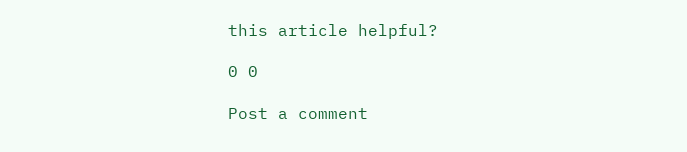this article helpful?

0 0

Post a comment